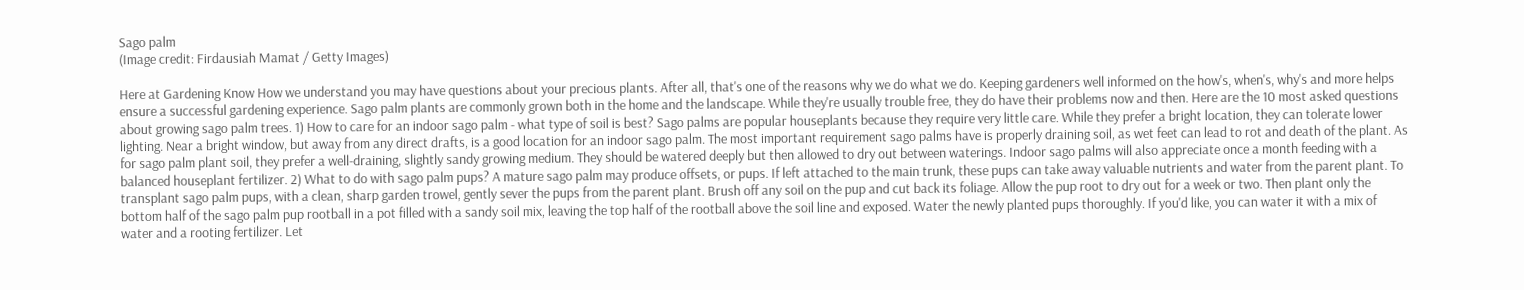Sago palm
(Image credit: Firdausiah Mamat / Getty Images)

Here at Gardening Know How we understand you may have questions about your precious plants. After all, that's one of the reasons why we do what we do. Keeping gardeners well informed on the how's, when's, why's and more helps ensure a successful gardening experience. Sago palm plants are commonly grown both in the home and the landscape. While they're usually trouble free, they do have their problems now and then. Here are the 10 most asked questions about growing sago palm trees. 1) How to care for an indoor sago palm - what type of soil is best? Sago palms are popular houseplants because they require very little care. While they prefer a bright location, they can tolerate lower lighting. Near a bright window, but away from any direct drafts, is a good location for an indoor sago palm. The most important requirement sago palms have is properly draining soil, as wet feet can lead to rot and death of the plant. As for sago palm plant soil, they prefer a well-draining, slightly sandy growing medium. They should be watered deeply but then allowed to dry out between waterings. Indoor sago palms will also appreciate once a month feeding with a balanced houseplant fertilizer. 2) What to do with sago palm pups? A mature sago palm may produce offsets, or pups. If left attached to the main trunk, these pups can take away valuable nutrients and water from the parent plant. To transplant sago palm pups, with a clean, sharp garden trowel, gently sever the pups from the parent plant. Brush off any soil on the pup and cut back its foliage. Allow the pup root to dry out for a week or two. Then plant only the bottom half of the sago palm pup rootball in a pot filled with a sandy soil mix, leaving the top half of the rootball above the soil line and exposed. Water the newly planted pups thoroughly. If you'd like, you can water it with a mix of water and a rooting fertilizer. Let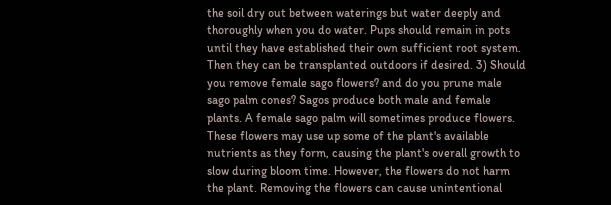the soil dry out between waterings but water deeply and thoroughly when you do water. Pups should remain in pots until they have established their own sufficient root system. Then they can be transplanted outdoors if desired. 3) Should you remove female sago flowers? and do you prune male sago palm cones? Sagos produce both male and female plants. A female sago palm will sometimes produce flowers. These flowers may use up some of the plant's available nutrients as they form, causing the plant's overall growth to slow during bloom time. However, the flowers do not harm the plant. Removing the flowers can cause unintentional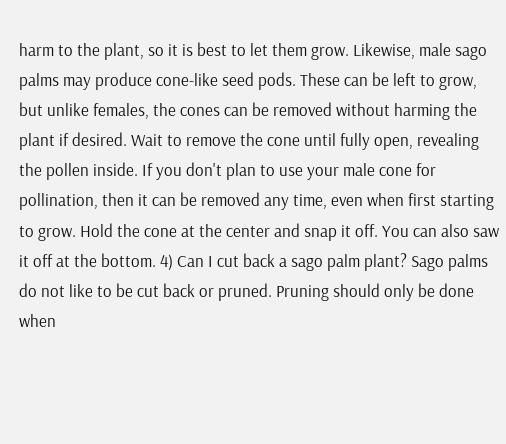harm to the plant, so it is best to let them grow. Likewise, male sago palms may produce cone-like seed pods. These can be left to grow, but unlike females, the cones can be removed without harming the plant if desired. Wait to remove the cone until fully open, revealing the pollen inside. If you don't plan to use your male cone for pollination, then it can be removed any time, even when first starting to grow. Hold the cone at the center and snap it off. You can also saw it off at the bottom. 4) Can I cut back a sago palm plant? Sago palms do not like to be cut back or pruned. Pruning should only be done when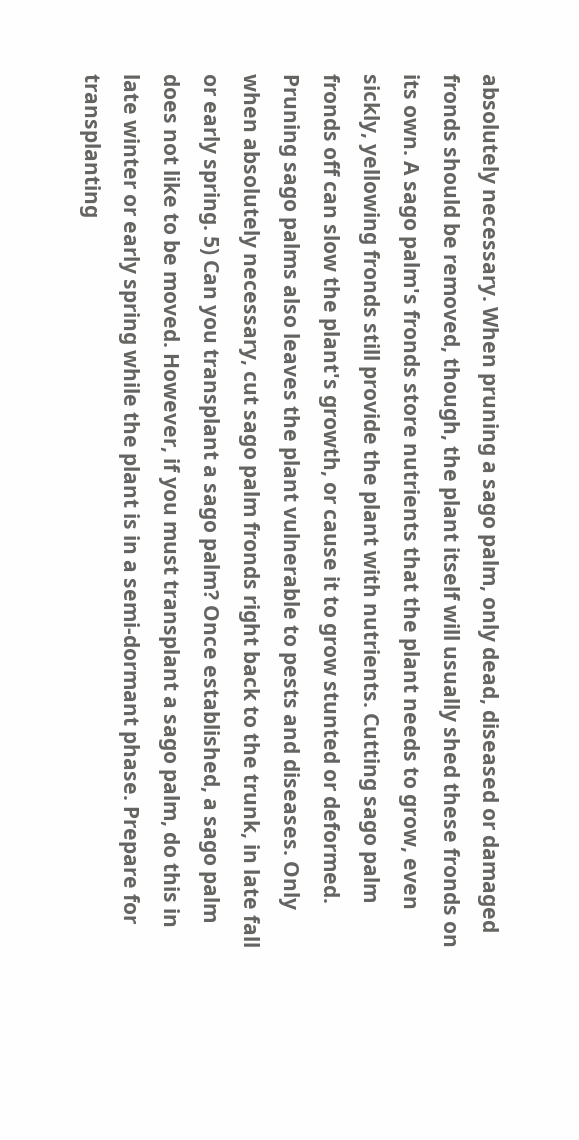absolutely necessary. When pruning a sago palm, only dead, diseased or damaged fronds should be removed, though, the plant itself will usually shed these fronds on its own. A sago palm's fronds store nutrients that the plant needs to grow, even sickly, yellowing fronds still provide the plant with nutrients. Cutting sago palm fronds off can slow the plant's growth, or cause it to grow stunted or deformed. Pruning sago palms also leaves the plant vulnerable to pests and diseases. Only when absolutely necessary, cut sago palm fronds right back to the trunk, in late fall or early spring. 5) Can you transplant a sago palm? Once established, a sago palm does not like to be moved. However, if you must transplant a sago palm, do this in late winter or early spring while the plant is in a semi-dormant phase. Prepare for transplanting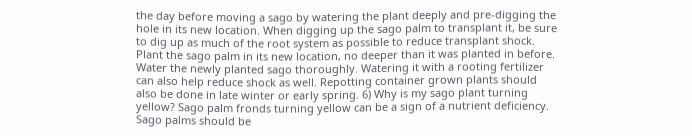the day before moving a sago by watering the plant deeply and pre-digging the hole in its new location. When digging up the sago palm to transplant it, be sure to dig up as much of the root system as possible to reduce transplant shock. Plant the sago palm in its new location, no deeper than it was planted in before. Water the newly planted sago thoroughly. Watering it with a rooting fertilizer can also help reduce shock as well. Repotting container grown plants should also be done in late winter or early spring. 6) Why is my sago plant turning yellow? Sago palm fronds turning yellow can be a sign of a nutrient deficiency. Sago palms should be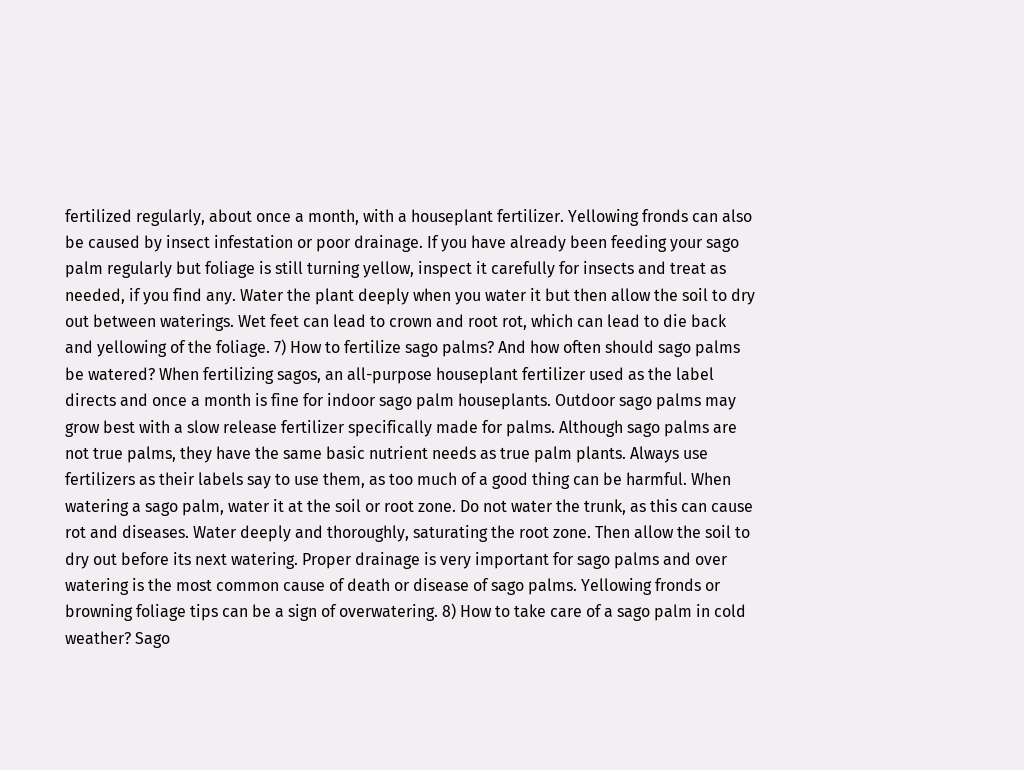fertilized regularly, about once a month, with a houseplant fertilizer. Yellowing fronds can also be caused by insect infestation or poor drainage. If you have already been feeding your sago palm regularly but foliage is still turning yellow, inspect it carefully for insects and treat as needed, if you find any. Water the plant deeply when you water it but then allow the soil to dry out between waterings. Wet feet can lead to crown and root rot, which can lead to die back and yellowing of the foliage. 7) How to fertilize sago palms? And how often should sago palms be watered? When fertilizing sagos, an all-purpose houseplant fertilizer used as the label directs and once a month is fine for indoor sago palm houseplants. Outdoor sago palms may grow best with a slow release fertilizer specifically made for palms. Although sago palms are not true palms, they have the same basic nutrient needs as true palm plants. Always use fertilizers as their labels say to use them, as too much of a good thing can be harmful. When watering a sago palm, water it at the soil or root zone. Do not water the trunk, as this can cause rot and diseases. Water deeply and thoroughly, saturating the root zone. Then allow the soil to dry out before its next watering. Proper drainage is very important for sago palms and over watering is the most common cause of death or disease of sago palms. Yellowing fronds or browning foliage tips can be a sign of overwatering. 8) How to take care of a sago palm in cold weather? Sago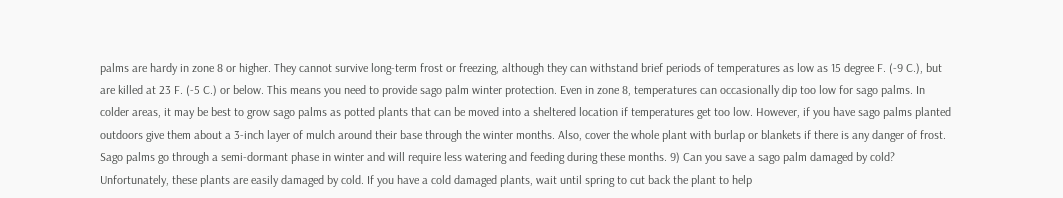palms are hardy in zone 8 or higher. They cannot survive long-term frost or freezing, although they can withstand brief periods of temperatures as low as 15 degree F. (-9 C.), but are killed at 23 F. (-5 C.) or below. This means you need to provide sago palm winter protection. Even in zone 8, temperatures can occasionally dip too low for sago palms. In colder areas, it may be best to grow sago palms as potted plants that can be moved into a sheltered location if temperatures get too low. However, if you have sago palms planted outdoors give them about a 3-inch layer of mulch around their base through the winter months. Also, cover the whole plant with burlap or blankets if there is any danger of frost. Sago palms go through a semi-dormant phase in winter and will require less watering and feeding during these months. 9) Can you save a sago palm damaged by cold? Unfortunately, these plants are easily damaged by cold. If you have a cold damaged plants, wait until spring to cut back the plant to help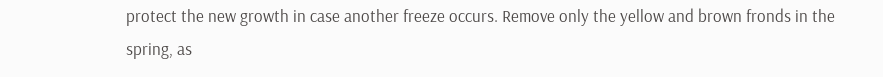protect the new growth in case another freeze occurs. Remove only the yellow and brown fronds in the spring, as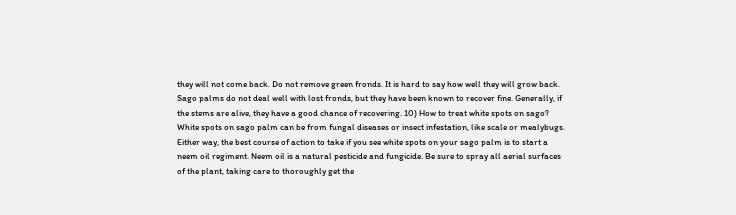they will not come back. Do not remove green fronds. It is hard to say how well they will grow back. Sago palms do not deal well with lost fronds, but they have been known to recover fine. Generally, if the stems are alive, they have a good chance of recovering. 10) How to treat white spots on sago? White spots on sago palm can be from fungal diseases or insect infestation, like scale or mealybugs. Either way, the best course of action to take if you see white spots on your sago palm is to start a neem oil regiment. Neem oil is a natural pesticide and fungicide. Be sure to spray all aerial surfaces of the plant, taking care to thoroughly get the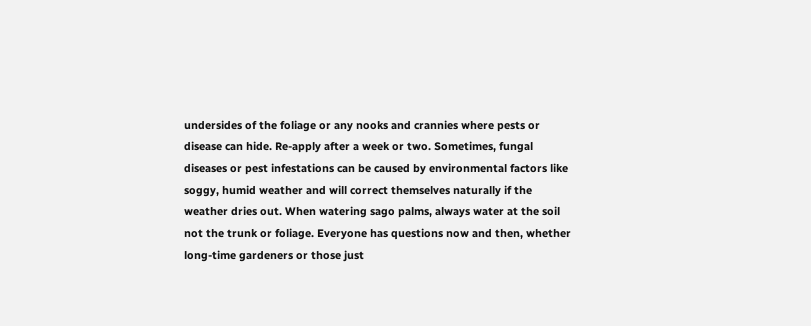undersides of the foliage or any nooks and crannies where pests or disease can hide. Re-apply after a week or two. Sometimes, fungal diseases or pest infestations can be caused by environmental factors like soggy, humid weather and will correct themselves naturally if the weather dries out. When watering sago palms, always water at the soil not the trunk or foliage. Everyone has questions now and then, whether long-time gardeners or those just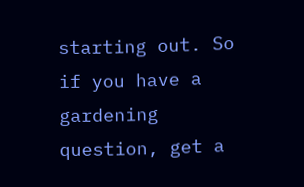starting out. So if you have a gardening question, get a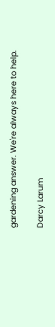gardening answer. We're always here to help.

Darcy Larum